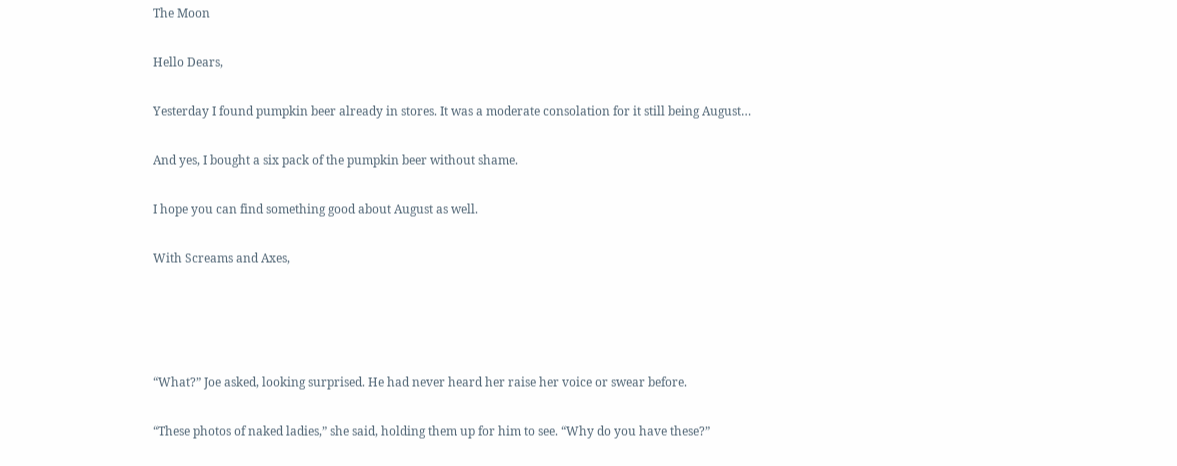The Moon

Hello Dears,

Yesterday I found pumpkin beer already in stores. It was a moderate consolation for it still being August…

And yes, I bought a six pack of the pumpkin beer without shame.

I hope you can find something good about August as well.

With Screams and Axes,




“What?” Joe asked, looking surprised. He had never heard her raise her voice or swear before.

“These photos of naked ladies,” she said, holding them up for him to see. “Why do you have these?”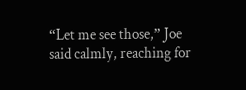“Let me see those,” Joe said calmly, reaching for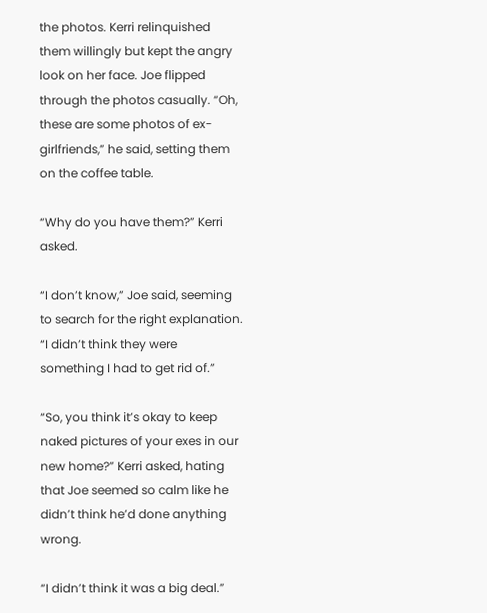the photos. Kerri relinquished them willingly but kept the angry look on her face. Joe flipped through the photos casually. “Oh, these are some photos of ex-girlfriends,” he said, setting them on the coffee table.

“Why do you have them?” Kerri asked.

“I don’t know,” Joe said, seeming to search for the right explanation. “I didn’t think they were something I had to get rid of.”

“So, you think it’s okay to keep naked pictures of your exes in our new home?” Kerri asked, hating that Joe seemed so calm like he didn’t think he’d done anything wrong.

“I didn’t think it was a big deal.”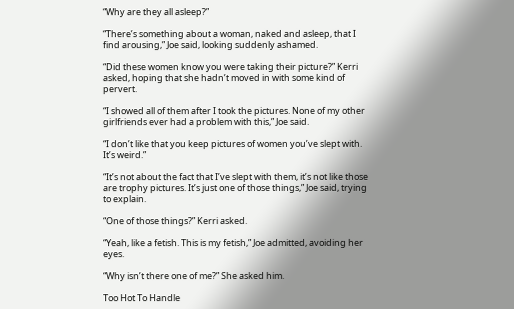“Why are they all asleep?”

“There’s something about a woman, naked and asleep, that I find arousing,” Joe said, looking suddenly ashamed.

“Did these women know you were taking their picture?” Kerri asked, hoping that she hadn’t moved in with some kind of pervert.

“I showed all of them after I took the pictures. None of my other girlfriends ever had a problem with this,” Joe said.

“I don’t like that you keep pictures of women you’ve slept with. It’s weird.”

“It’s not about the fact that I’ve slept with them, it’s not like those are trophy pictures. It’s just one of those things,” Joe said, trying to explain.

“One of those things?” Kerri asked.

“Yeah, like a fetish. This is my fetish,” Joe admitted, avoiding her eyes.

“Why isn’t there one of me?” She asked him.

Too Hot To Handle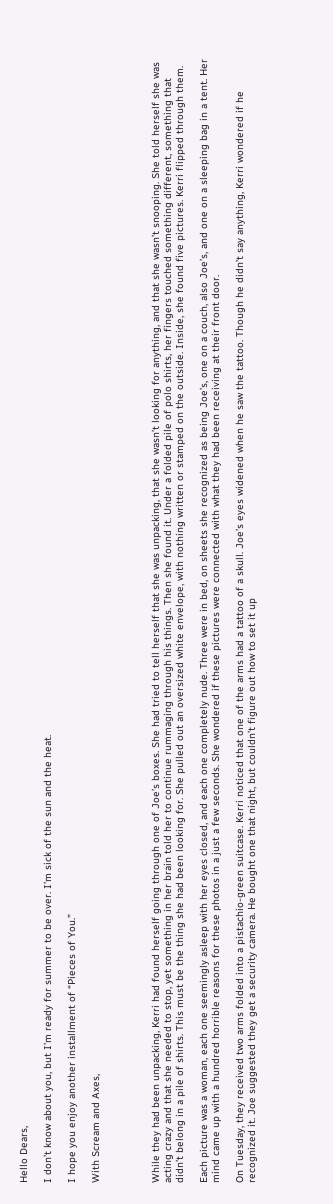Hello Dears,

I don’t know about you, but I’m ready for summer to be over. I’m sick of the sun and the heat.

I hope you enjoy another installment of “Pieces of You.”

With Scream and Axes,




While they had been unpacking, Kerri had found herself going through one of Joe’s boxes. She had tried to tell herself that she was unpacking, that she wasn’t looking for anything, and that she wasn’t snooping. She told herself she was acting crazy and that she needed to stop, yet something in her brain told her to continue rummaging through his things. Then she found it. Under a folded pile of polo shirts, her fingers touched something different, something that didn’t belong in a pile of shirts. This must be the thing she had been looking for. She pulled out an oversized white envelope, with nothing written or stamped on the outside. Inside, she found five pictures. Kerri flipped through them.

Each picture was a woman, each one seemingly asleep with her eyes closed, and each one completely nude. Three were in bed, on sheets she recognized as being Joe’s, one on a couch, also Joe’s, and one on a sleeping bag in a tent. Her mind came up with a hundred horrible reasons for these photos in a just a few seconds. She wondered if these pictures were connected with what they had been receiving at their front door.

On Tuesday, they received two arms folded into a pistachio-green suitcase. Kerri noticed that one of the arms had a tattoo of a skull. Joe’s eyes widened when he saw the tattoo. Though he didn’t say anything, Kerri wondered if he recognized it. Joe suggested they get a security camera. He bought one that night, but couldn’t figure out how to set it up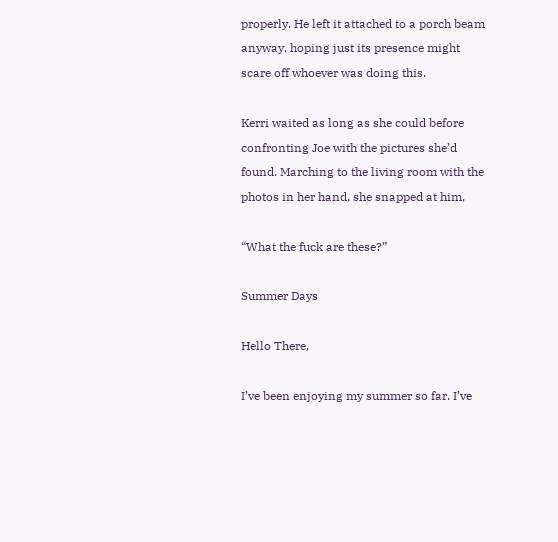properly. He left it attached to a porch beam anyway, hoping just its presence might scare off whoever was doing this.

Kerri waited as long as she could before confronting Joe with the pictures she’d found. Marching to the living room with the photos in her hand, she snapped at him,

“What the fuck are these?”

Summer Days

Hello There,

I’ve been enjoying my summer so far. I’ve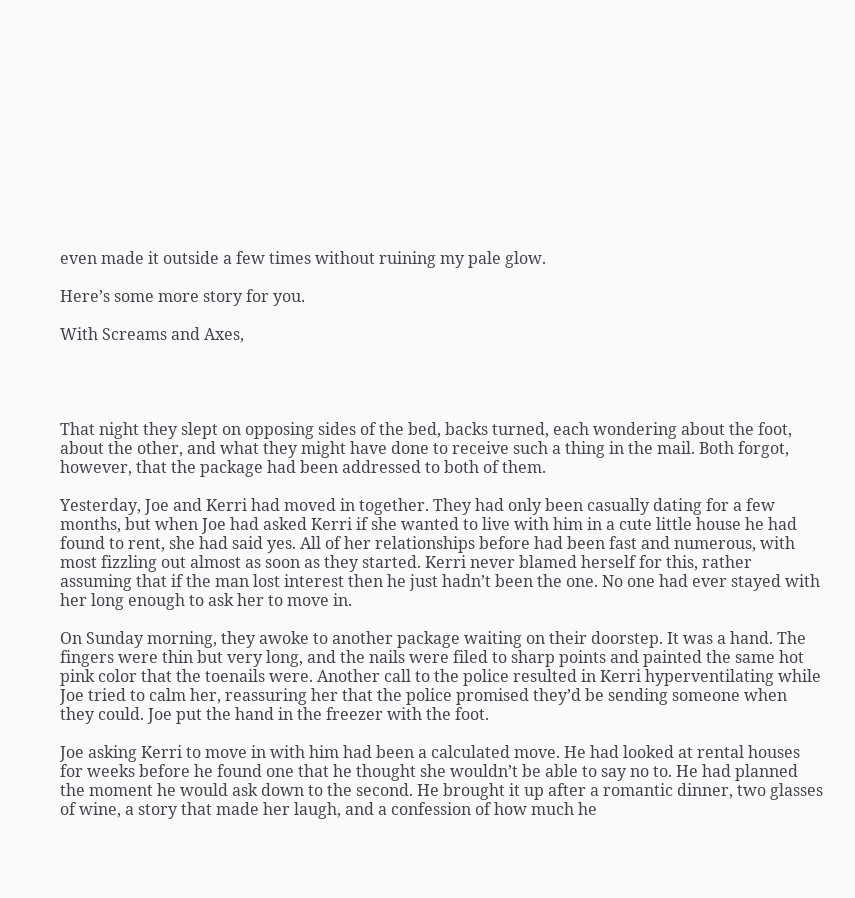even made it outside a few times without ruining my pale glow.

Here’s some more story for you.

With Screams and Axes,




That night they slept on opposing sides of the bed, backs turned, each wondering about the foot, about the other, and what they might have done to receive such a thing in the mail. Both forgot, however, that the package had been addressed to both of them.

Yesterday, Joe and Kerri had moved in together. They had only been casually dating for a few months, but when Joe had asked Kerri if she wanted to live with him in a cute little house he had found to rent, she had said yes. All of her relationships before had been fast and numerous, with most fizzling out almost as soon as they started. Kerri never blamed herself for this, rather assuming that if the man lost interest then he just hadn’t been the one. No one had ever stayed with her long enough to ask her to move in.

On Sunday morning, they awoke to another package waiting on their doorstep. It was a hand. The fingers were thin but very long, and the nails were filed to sharp points and painted the same hot pink color that the toenails were. Another call to the police resulted in Kerri hyperventilating while Joe tried to calm her, reassuring her that the police promised they’d be sending someone when they could. Joe put the hand in the freezer with the foot.

Joe asking Kerri to move in with him had been a calculated move. He had looked at rental houses for weeks before he found one that he thought she wouldn’t be able to say no to. He had planned the moment he would ask down to the second. He brought it up after a romantic dinner, two glasses of wine, a story that made her laugh, and a confession of how much he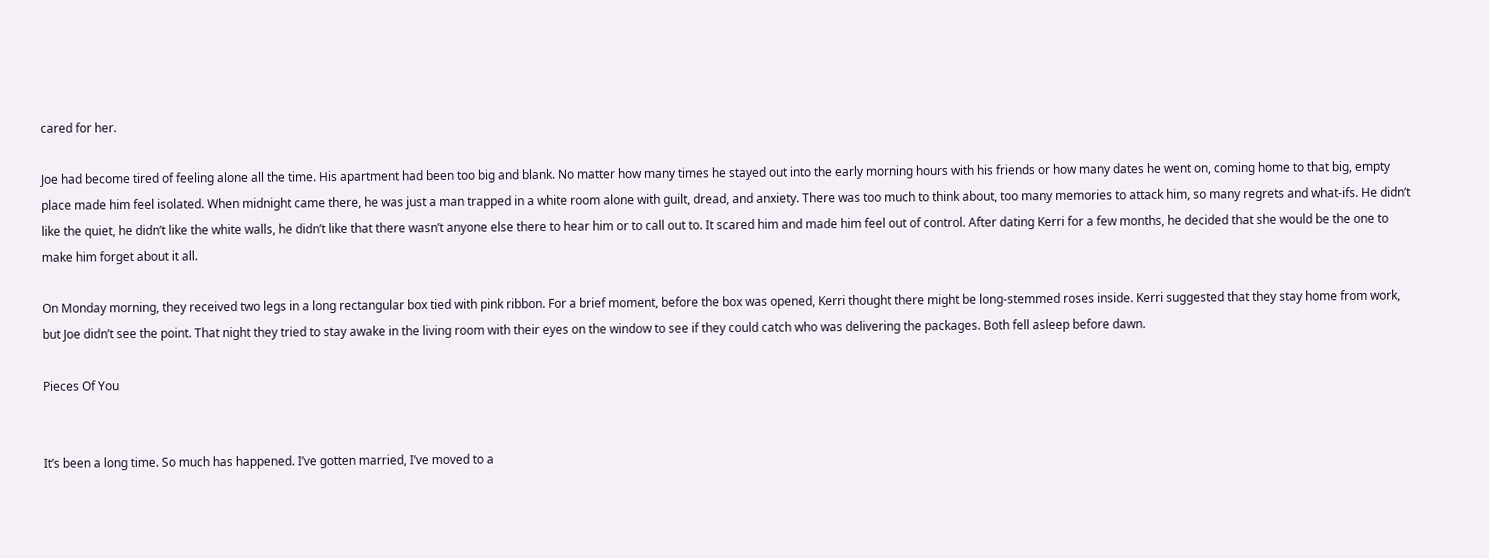cared for her.

Joe had become tired of feeling alone all the time. His apartment had been too big and blank. No matter how many times he stayed out into the early morning hours with his friends or how many dates he went on, coming home to that big, empty place made him feel isolated. When midnight came there, he was just a man trapped in a white room alone with guilt, dread, and anxiety. There was too much to think about, too many memories to attack him, so many regrets and what-ifs. He didn’t like the quiet, he didn’t like the white walls, he didn’t like that there wasn’t anyone else there to hear him or to call out to. It scared him and made him feel out of control. After dating Kerri for a few months, he decided that she would be the one to make him forget about it all.

On Monday morning, they received two legs in a long rectangular box tied with pink ribbon. For a brief moment, before the box was opened, Kerri thought there might be long-stemmed roses inside. Kerri suggested that they stay home from work, but Joe didn’t see the point. That night they tried to stay awake in the living room with their eyes on the window to see if they could catch who was delivering the packages. Both fell asleep before dawn.

Pieces Of You


It’s been a long time. So much has happened. I’ve gotten married, I’ve moved to a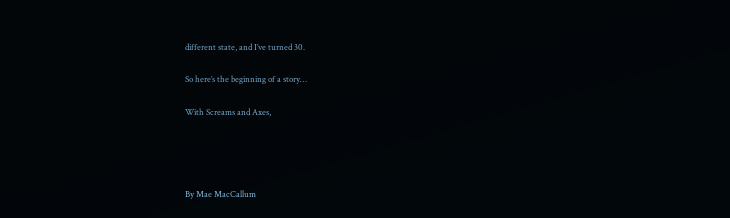different state, and I’ve turned 30.

So here’s the beginning of a story…

With Screams and Axes,




By Mae MacCallum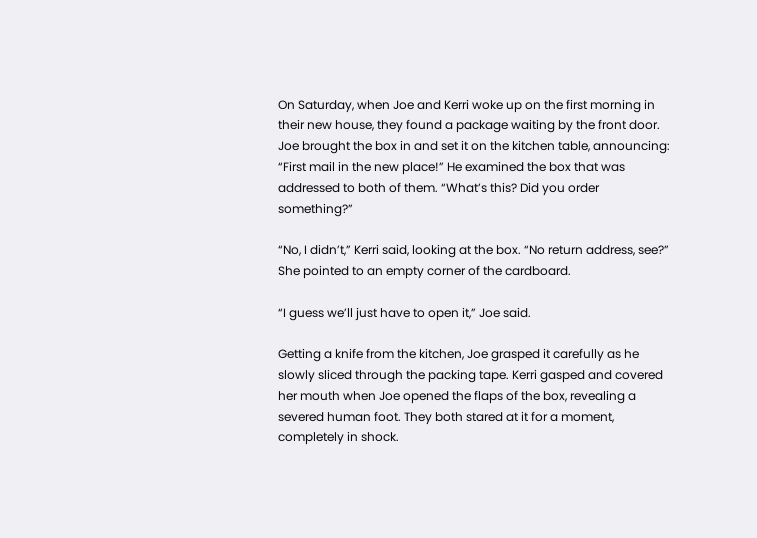On Saturday, when Joe and Kerri woke up on the first morning in their new house, they found a package waiting by the front door. Joe brought the box in and set it on the kitchen table, announcing: “First mail in the new place!” He examined the box that was addressed to both of them. “What’s this? Did you order something?”

“No, I didn’t,” Kerri said, looking at the box. “No return address, see?” She pointed to an empty corner of the cardboard.

“I guess we’ll just have to open it,” Joe said.

Getting a knife from the kitchen, Joe grasped it carefully as he slowly sliced through the packing tape. Kerri gasped and covered her mouth when Joe opened the flaps of the box, revealing a severed human foot. They both stared at it for a moment, completely in shock.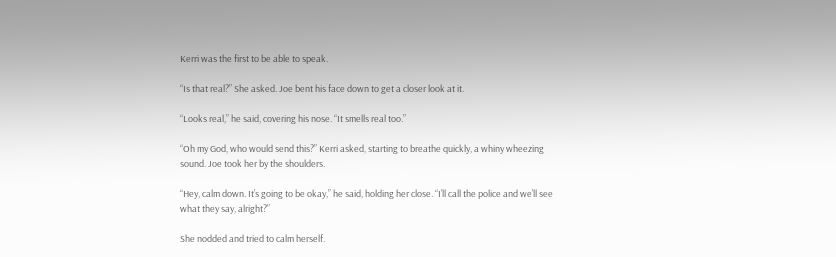Kerri was the first to be able to speak.

“Is that real?” She asked. Joe bent his face down to get a closer look at it.

“Looks real,” he said, covering his nose. “It smells real too.”

“Oh my God, who would send this?” Kerri asked, starting to breathe quickly, a whiny wheezing sound. Joe took her by the shoulders.

“Hey, calm down. It’s going to be okay,” he said, holding her close. “I’ll call the police and we’ll see what they say, alright?”

She nodded and tried to calm herself.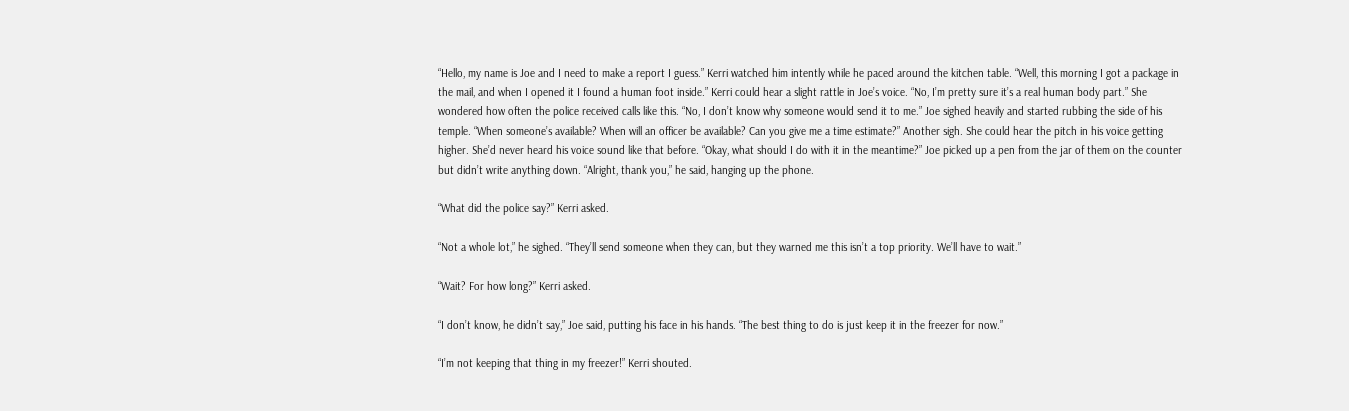“Hello, my name is Joe and I need to make a report I guess.” Kerri watched him intently while he paced around the kitchen table. “Well, this morning I got a package in the mail, and when I opened it I found a human foot inside.” Kerri could hear a slight rattle in Joe’s voice. “No, I’m pretty sure it’s a real human body part.” She wondered how often the police received calls like this. “No, I don’t know why someone would send it to me.” Joe sighed heavily and started rubbing the side of his temple. “When someone’s available? When will an officer be available? Can you give me a time estimate?” Another sigh. She could hear the pitch in his voice getting higher. She’d never heard his voice sound like that before. “Okay, what should I do with it in the meantime?” Joe picked up a pen from the jar of them on the counter but didn’t write anything down. “Alright, thank you,” he said, hanging up the phone.

“What did the police say?” Kerri asked.

“Not a whole lot,” he sighed. “They’ll send someone when they can, but they warned me this isn’t a top priority. We’ll have to wait.”

“Wait? For how long?” Kerri asked.

“I don’t know, he didn’t say,” Joe said, putting his face in his hands. “The best thing to do is just keep it in the freezer for now.”

“I’m not keeping that thing in my freezer!” Kerri shouted.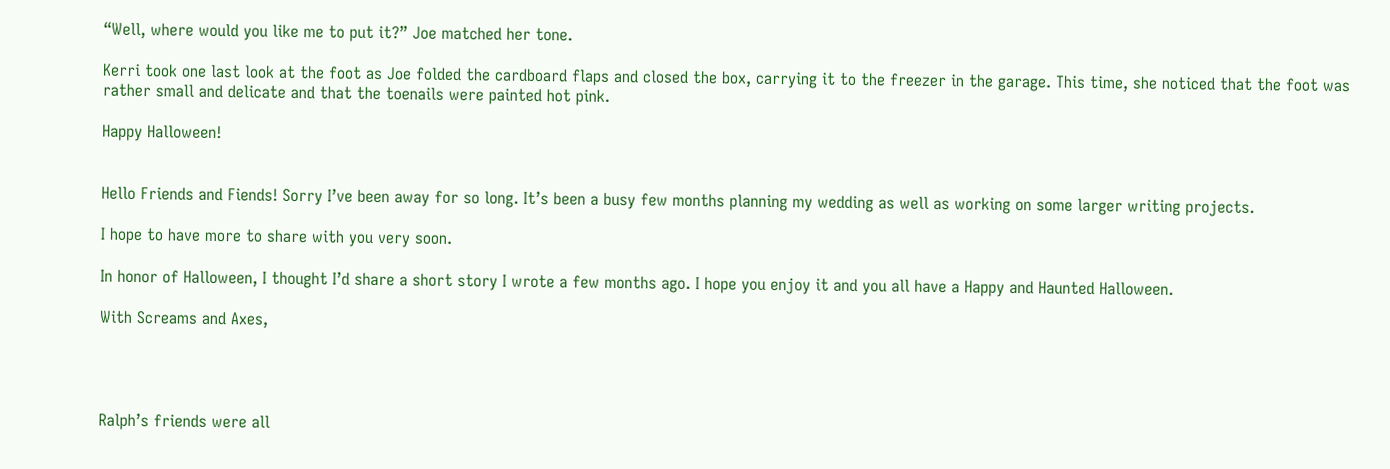“Well, where would you like me to put it?” Joe matched her tone.

Kerri took one last look at the foot as Joe folded the cardboard flaps and closed the box, carrying it to the freezer in the garage. This time, she noticed that the foot was rather small and delicate and that the toenails were painted hot pink.

Happy Halloween!


Hello Friends and Fiends! Sorry I’ve been away for so long. It’s been a busy few months planning my wedding as well as working on some larger writing projects.

I hope to have more to share with you very soon.

In honor of Halloween, I thought I’d share a short story I wrote a few months ago. I hope you enjoy it and you all have a Happy and Haunted Halloween.

With Screams and Axes,




Ralph’s friends were all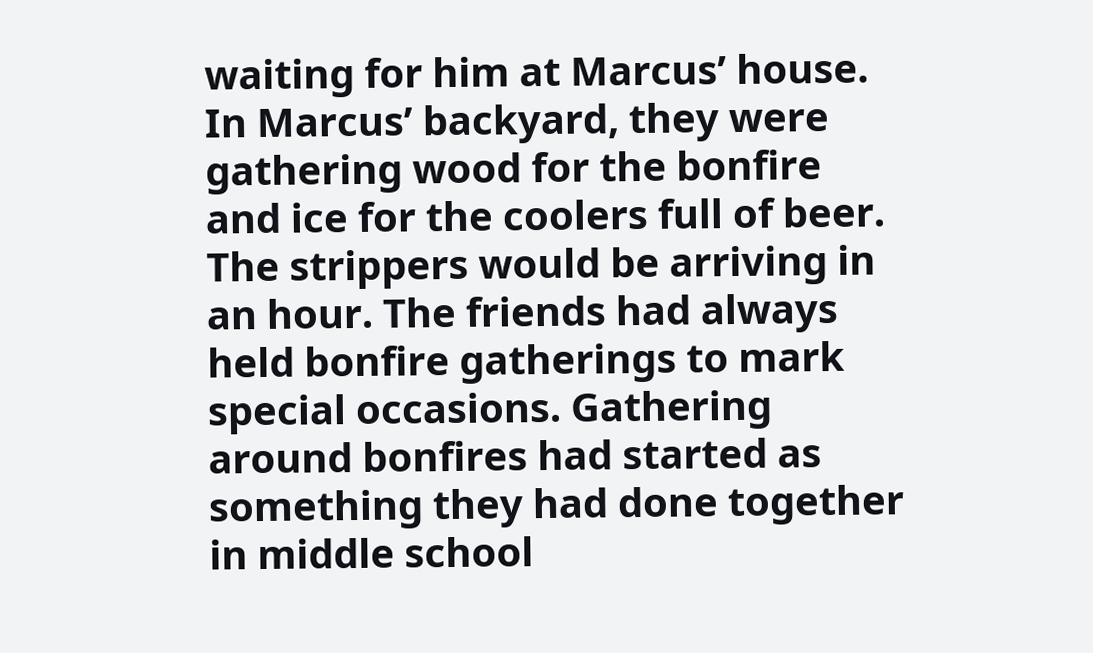waiting for him at Marcus’ house. In Marcus’ backyard, they were gathering wood for the bonfire and ice for the coolers full of beer. The strippers would be arriving in an hour. The friends had always held bonfire gatherings to mark special occasions. Gathering around bonfires had started as something they had done together in middle school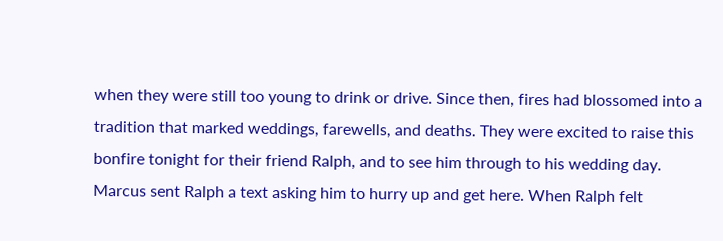when they were still too young to drink or drive. Since then, fires had blossomed into a tradition that marked weddings, farewells, and deaths. They were excited to raise this bonfire tonight for their friend Ralph, and to see him through to his wedding day. Marcus sent Ralph a text asking him to hurry up and get here. When Ralph felt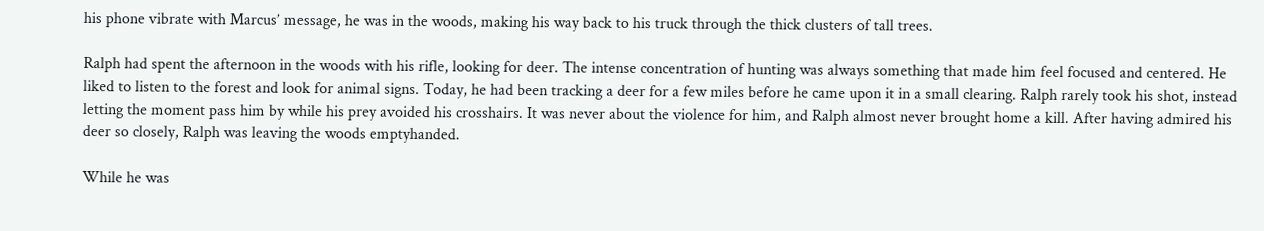his phone vibrate with Marcus’ message, he was in the woods, making his way back to his truck through the thick clusters of tall trees.

Ralph had spent the afternoon in the woods with his rifle, looking for deer. The intense concentration of hunting was always something that made him feel focused and centered. He liked to listen to the forest and look for animal signs. Today, he had been tracking a deer for a few miles before he came upon it in a small clearing. Ralph rarely took his shot, instead letting the moment pass him by while his prey avoided his crosshairs. It was never about the violence for him, and Ralph almost never brought home a kill. After having admired his deer so closely, Ralph was leaving the woods emptyhanded.

While he was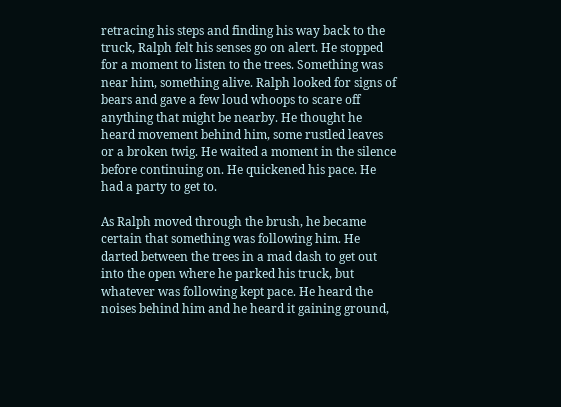retracing his steps and finding his way back to the truck, Ralph felt his senses go on alert. He stopped for a moment to listen to the trees. Something was near him, something alive. Ralph looked for signs of bears and gave a few loud whoops to scare off anything that might be nearby. He thought he heard movement behind him, some rustled leaves or a broken twig. He waited a moment in the silence before continuing on. He quickened his pace. He had a party to get to.

As Ralph moved through the brush, he became certain that something was following him. He darted between the trees in a mad dash to get out into the open where he parked his truck, but whatever was following kept pace. He heard the noises behind him and he heard it gaining ground,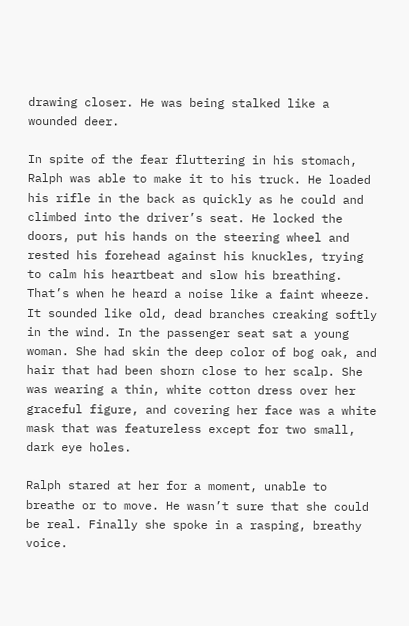drawing closer. He was being stalked like a wounded deer.

In spite of the fear fluttering in his stomach, Ralph was able to make it to his truck. He loaded his rifle in the back as quickly as he could and climbed into the driver’s seat. He locked the doors, put his hands on the steering wheel and rested his forehead against his knuckles, trying to calm his heartbeat and slow his breathing. That’s when he heard a noise like a faint wheeze. It sounded like old, dead branches creaking softly in the wind. In the passenger seat sat a young woman. She had skin the deep color of bog oak, and hair that had been shorn close to her scalp. She was wearing a thin, white cotton dress over her graceful figure, and covering her face was a white mask that was featureless except for two small, dark eye holes.

Ralph stared at her for a moment, unable to breathe or to move. He wasn’t sure that she could be real. Finally she spoke in a rasping, breathy voice.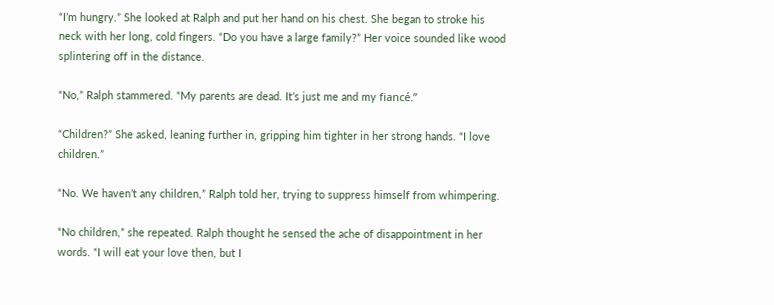“I’m hungry.” She looked at Ralph and put her hand on his chest. She began to stroke his neck with her long, cold fingers. “Do you have a large family?” Her voice sounded like wood splintering off in the distance.

“No,” Ralph stammered. “My parents are dead. It’s just me and my fiancé.”

“Children?” She asked, leaning further in, gripping him tighter in her strong hands. “I love children.”

“No. We haven’t any children,” Ralph told her, trying to suppress himself from whimpering.

“No children,” she repeated. Ralph thought he sensed the ache of disappointment in her words. “I will eat your love then, but I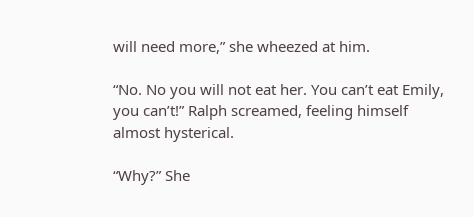will need more,” she wheezed at him.

“No. No you will not eat her. You can’t eat Emily, you can’t!” Ralph screamed, feeling himself almost hysterical.

“Why?” She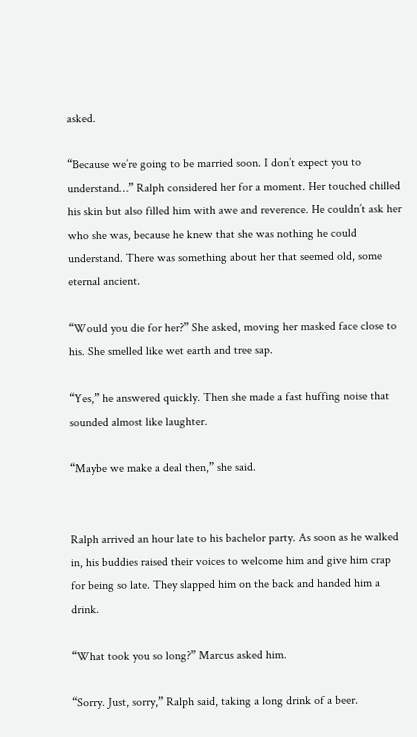asked.

“Because we’re going to be married soon. I don’t expect you to understand…” Ralph considered her for a moment. Her touched chilled his skin but also filled him with awe and reverence. He couldn’t ask her who she was, because he knew that she was nothing he could understand. There was something about her that seemed old, some eternal ancient.

“Would you die for her?” She asked, moving her masked face close to his. She smelled like wet earth and tree sap.

“Yes,” he answered quickly. Then she made a fast huffing noise that sounded almost like laughter.

“Maybe we make a deal then,” she said.


Ralph arrived an hour late to his bachelor party. As soon as he walked in, his buddies raised their voices to welcome him and give him crap for being so late. They slapped him on the back and handed him a drink.

“What took you so long?” Marcus asked him.

“Sorry. Just, sorry,” Ralph said, taking a long drink of a beer.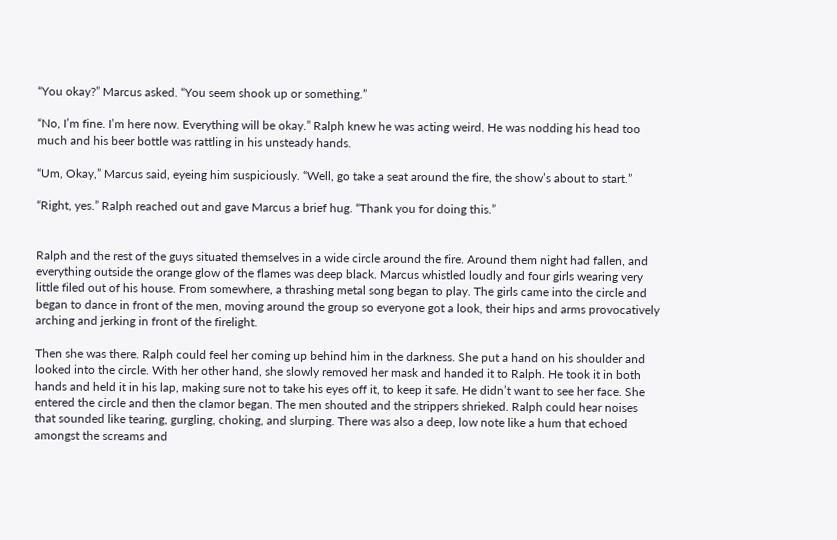“You okay?” Marcus asked. “You seem shook up or something.”

“No, I’m fine. I’m here now. Everything will be okay.” Ralph knew he was acting weird. He was nodding his head too much and his beer bottle was rattling in his unsteady hands.

“Um, Okay,” Marcus said, eyeing him suspiciously. “Well, go take a seat around the fire, the show’s about to start.”

“Right, yes.” Ralph reached out and gave Marcus a brief hug. “Thank you for doing this.”


Ralph and the rest of the guys situated themselves in a wide circle around the fire. Around them night had fallen, and everything outside the orange glow of the flames was deep black. Marcus whistled loudly and four girls wearing very little filed out of his house. From somewhere, a thrashing metal song began to play. The girls came into the circle and began to dance in front of the men, moving around the group so everyone got a look, their hips and arms provocatively arching and jerking in front of the firelight.

Then she was there. Ralph could feel her coming up behind him in the darkness. She put a hand on his shoulder and looked into the circle. With her other hand, she slowly removed her mask and handed it to Ralph. He took it in both hands and held it in his lap, making sure not to take his eyes off it, to keep it safe. He didn’t want to see her face. She entered the circle and then the clamor began. The men shouted and the strippers shrieked. Ralph could hear noises that sounded like tearing, gurgling, choking, and slurping. There was also a deep, low note like a hum that echoed amongst the screams and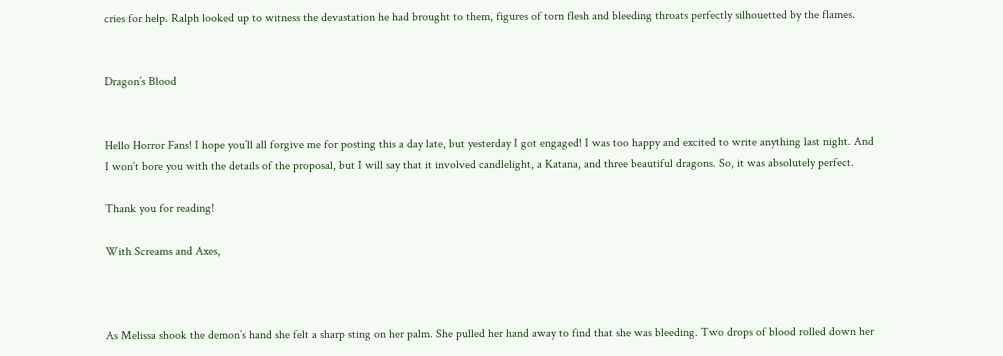cries for help. Ralph looked up to witness the devastation he had brought to them, figures of torn flesh and bleeding throats perfectly silhouetted by the flames.


Dragon’s Blood


Hello Horror Fans! I hope you’ll all forgive me for posting this a day late, but yesterday I got engaged! I was too happy and excited to write anything last night. And I won’t bore you with the details of the proposal, but I will say that it involved candlelight, a Katana, and three beautiful dragons. So, it was absolutely perfect.

Thank you for reading!

With Screams and Axes,



As Melissa shook the demon’s hand she felt a sharp sting on her palm. She pulled her hand away to find that she was bleeding. Two drops of blood rolled down her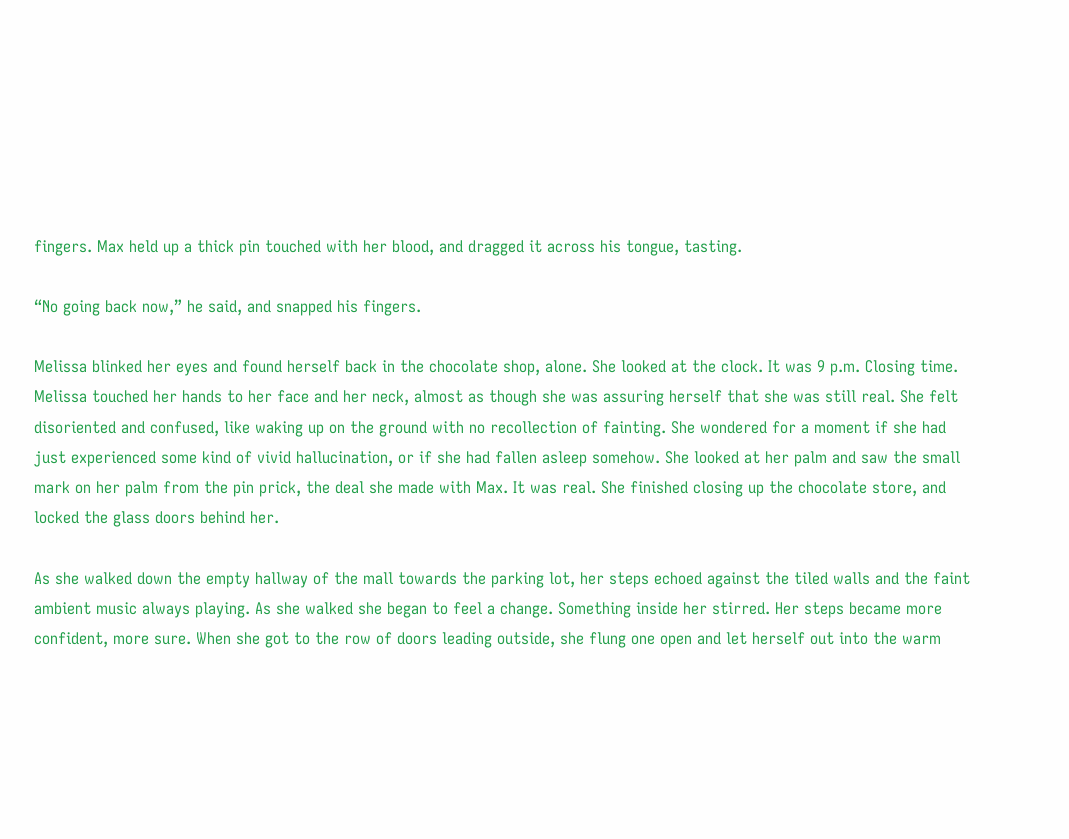fingers. Max held up a thick pin touched with her blood, and dragged it across his tongue, tasting.

“No going back now,” he said, and snapped his fingers.

Melissa blinked her eyes and found herself back in the chocolate shop, alone. She looked at the clock. It was 9 p.m. Closing time. Melissa touched her hands to her face and her neck, almost as though she was assuring herself that she was still real. She felt disoriented and confused, like waking up on the ground with no recollection of fainting. She wondered for a moment if she had just experienced some kind of vivid hallucination, or if she had fallen asleep somehow. She looked at her palm and saw the small mark on her palm from the pin prick, the deal she made with Max. It was real. She finished closing up the chocolate store, and locked the glass doors behind her.

As she walked down the empty hallway of the mall towards the parking lot, her steps echoed against the tiled walls and the faint ambient music always playing. As she walked she began to feel a change. Something inside her stirred. Her steps became more confident, more sure. When she got to the row of doors leading outside, she flung one open and let herself out into the warm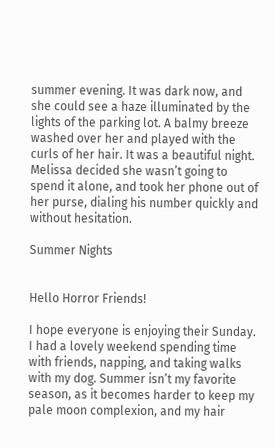summer evening. It was dark now, and she could see a haze illuminated by the lights of the parking lot. A balmy breeze washed over her and played with the curls of her hair. It was a beautiful night. Melissa decided she wasn’t going to spend it alone, and took her phone out of her purse, dialing his number quickly and without hesitation.

Summer Nights


Hello Horror Friends!

I hope everyone is enjoying their Sunday. I had a lovely weekend spending time with friends, napping, and taking walks with my dog. Summer isn’t my favorite season, as it becomes harder to keep my pale moon complexion, and my hair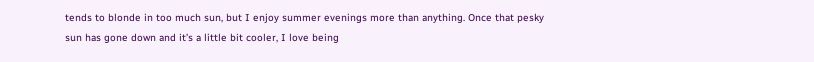tends to blonde in too much sun, but I enjoy summer evenings more than anything. Once that pesky sun has gone down and it’s a little bit cooler, I love being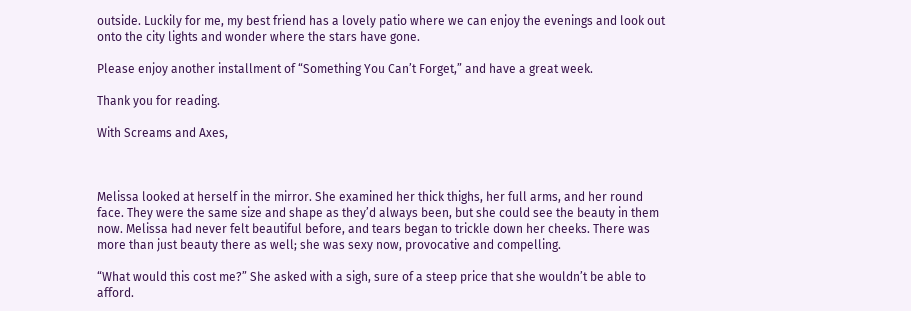outside. Luckily for me, my best friend has a lovely patio where we can enjoy the evenings and look out onto the city lights and wonder where the stars have gone.

Please enjoy another installment of “Something You Can’t Forget,” and have a great week.

Thank you for reading.

With Screams and Axes,



Melissa looked at herself in the mirror. She examined her thick thighs, her full arms, and her round face. They were the same size and shape as they’d always been, but she could see the beauty in them now. Melissa had never felt beautiful before, and tears began to trickle down her cheeks. There was more than just beauty there as well; she was sexy now, provocative and compelling.

“What would this cost me?” She asked with a sigh, sure of a steep price that she wouldn’t be able to afford.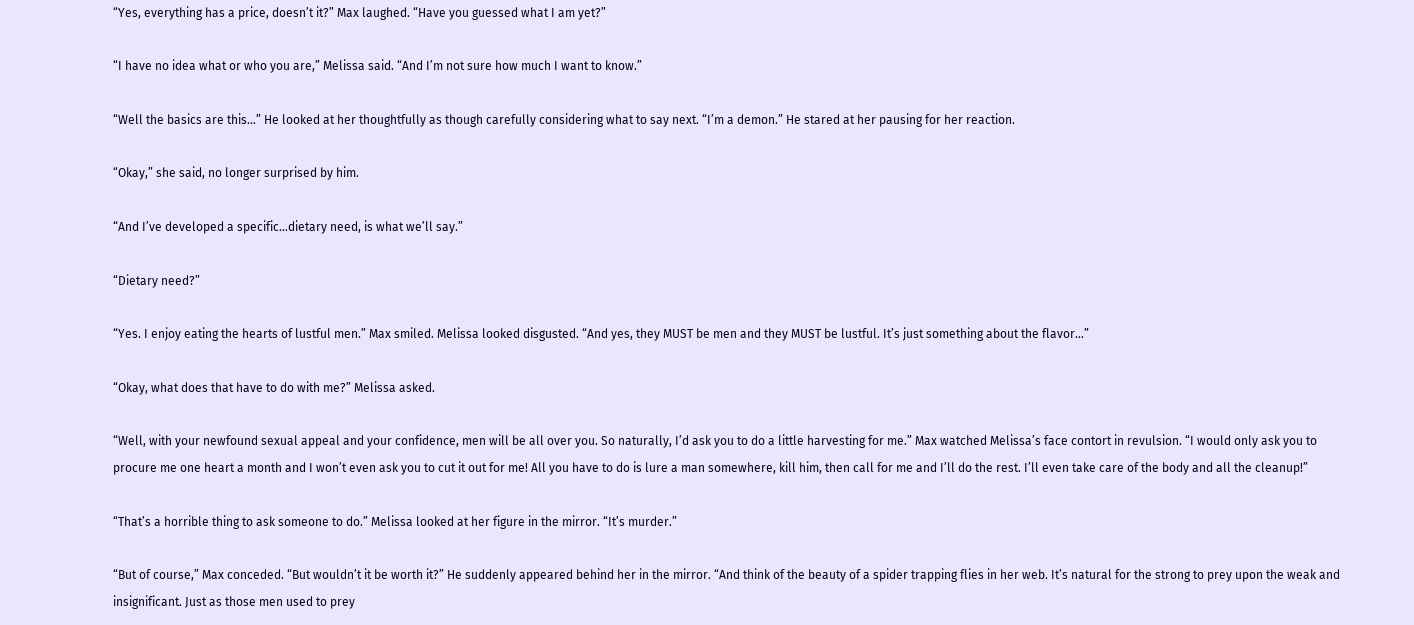“Yes, everything has a price, doesn’t it?” Max laughed. “Have you guessed what I am yet?”

“I have no idea what or who you are,” Melissa said. “And I’m not sure how much I want to know.”

“Well the basics are this…” He looked at her thoughtfully as though carefully considering what to say next. “I’m a demon.” He stared at her pausing for her reaction.

“Okay,” she said, no longer surprised by him.

“And I’ve developed a specific…dietary need, is what we’ll say.”

“Dietary need?”

“Yes. I enjoy eating the hearts of lustful men.” Max smiled. Melissa looked disgusted. “And yes, they MUST be men and they MUST be lustful. It’s just something about the flavor…”

“Okay, what does that have to do with me?” Melissa asked.

“Well, with your newfound sexual appeal and your confidence, men will be all over you. So naturally, I’d ask you to do a little harvesting for me.” Max watched Melissa’s face contort in revulsion. “I would only ask you to procure me one heart a month and I won’t even ask you to cut it out for me! All you have to do is lure a man somewhere, kill him, then call for me and I’ll do the rest. I’ll even take care of the body and all the cleanup!”

“That’s a horrible thing to ask someone to do.” Melissa looked at her figure in the mirror. “It’s murder.”

“But of course,” Max conceded. “But wouldn’t it be worth it?” He suddenly appeared behind her in the mirror. “And think of the beauty of a spider trapping flies in her web. It’s natural for the strong to prey upon the weak and insignificant. Just as those men used to prey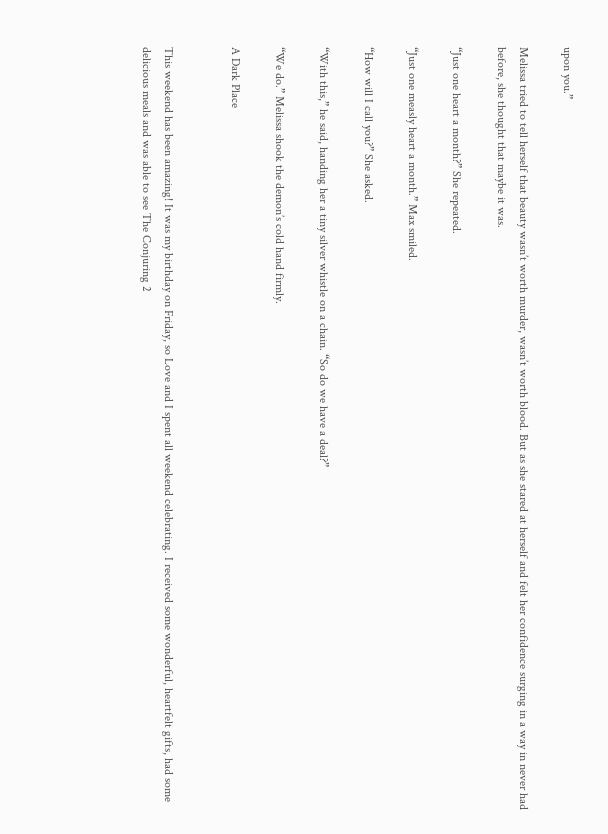upon you.”

Melissa tried to tell herself that beauty wasn’t worth murder, wasn’t worth blood. But as she stared at herself and felt her confidence surging in a way in never had before, she thought that maybe it was.

“Just one heart a month?” She repeated.

“Just one measly heart a month.” Max smiled.

“How will I call you?” She asked.

“With this,” he said, handing her a tiny silver whistle on a chain. “So do we have a deal?”

“We do.” Melissa shook the demon’s cold hand firmly.

A Dark Place


This weekend has been amazing! It was my birthday on Friday, so Love and I spent all weekend celebrating. I received some wonderful, heartfelt gifts, had some delicious meals and was able to see The Conjuring 2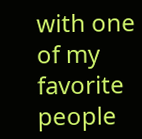with one of my favorite people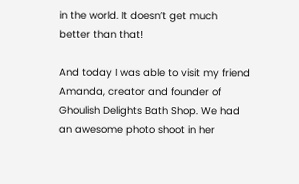in the world. It doesn’t get much better than that!

And today I was able to visit my friend Amanda, creator and founder of Ghoulish Delights Bath Shop. We had an awesome photo shoot in her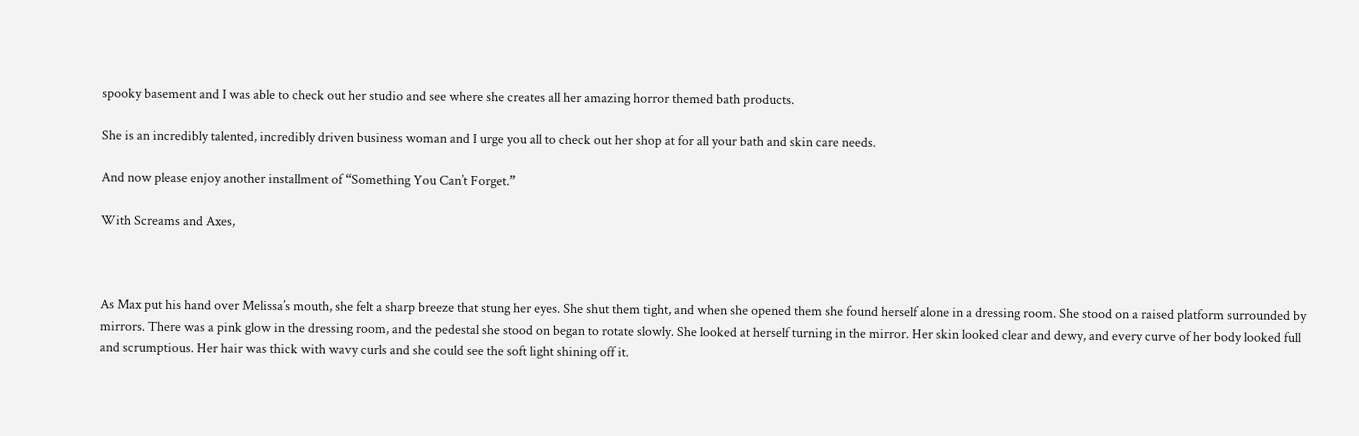spooky basement and I was able to check out her studio and see where she creates all her amazing horror themed bath products.

She is an incredibly talented, incredibly driven business woman and I urge you all to check out her shop at for all your bath and skin care needs.

And now please enjoy another installment of “Something You Can’t Forget.”

With Screams and Axes,



As Max put his hand over Melissa’s mouth, she felt a sharp breeze that stung her eyes. She shut them tight, and when she opened them she found herself alone in a dressing room. She stood on a raised platform surrounded by mirrors. There was a pink glow in the dressing room, and the pedestal she stood on began to rotate slowly. She looked at herself turning in the mirror. Her skin looked clear and dewy, and every curve of her body looked full and scrumptious. Her hair was thick with wavy curls and she could see the soft light shining off it.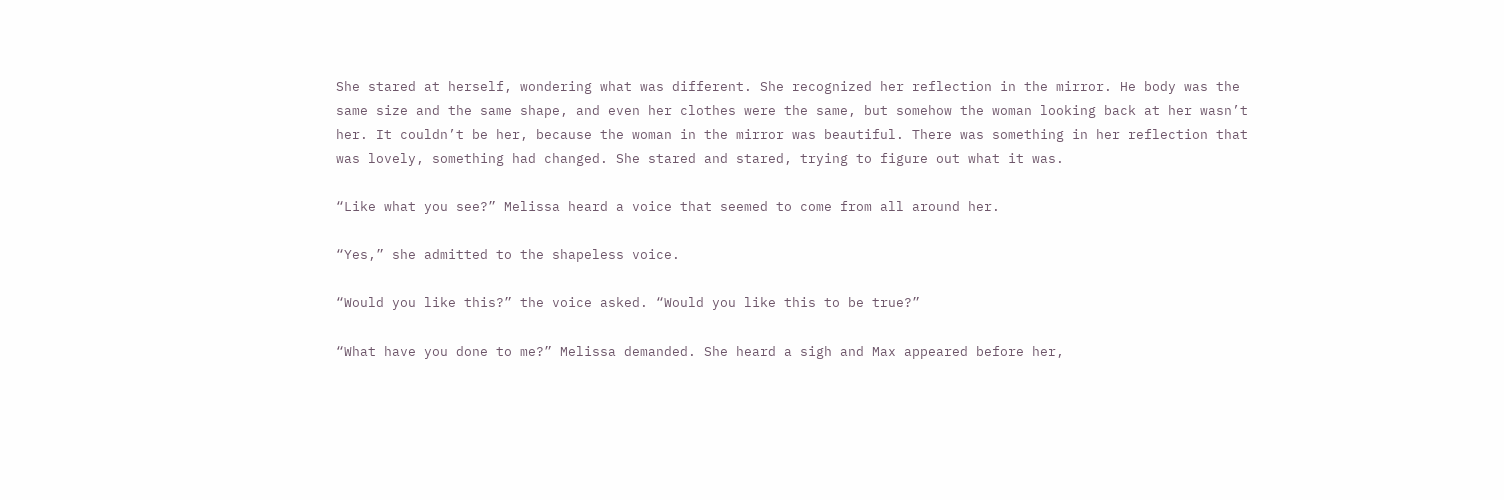She stared at herself, wondering what was different. She recognized her reflection in the mirror. He body was the same size and the same shape, and even her clothes were the same, but somehow the woman looking back at her wasn’t her. It couldn’t be her, because the woman in the mirror was beautiful. There was something in her reflection that was lovely, something had changed. She stared and stared, trying to figure out what it was.

“Like what you see?” Melissa heard a voice that seemed to come from all around her.

“Yes,” she admitted to the shapeless voice.

“Would you like this?” the voice asked. “Would you like this to be true?”

“What have you done to me?” Melissa demanded. She heard a sigh and Max appeared before her,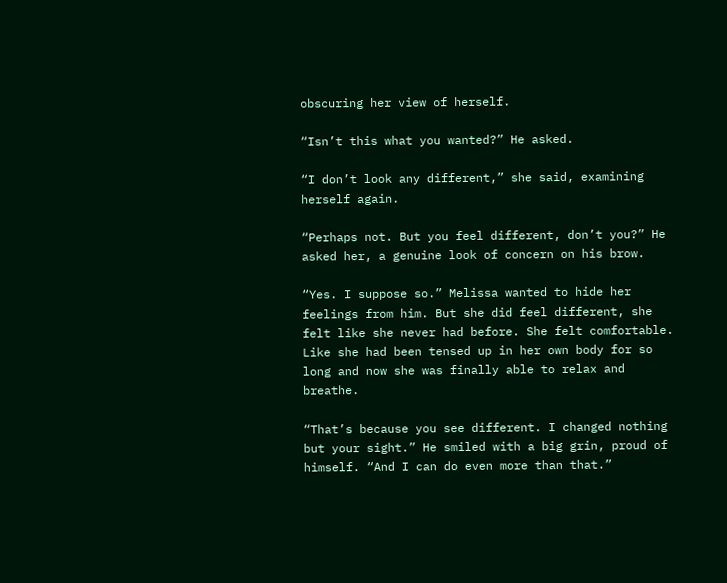obscuring her view of herself.

“Isn’t this what you wanted?” He asked.

“I don’t look any different,” she said, examining herself again.

“Perhaps not. But you feel different, don’t you?” He asked her, a genuine look of concern on his brow.

“Yes. I suppose so.” Melissa wanted to hide her feelings from him. But she did feel different, she felt like she never had before. She felt comfortable. Like she had been tensed up in her own body for so long and now she was finally able to relax and breathe.

“That’s because you see different. I changed nothing but your sight.” He smiled with a big grin, proud of himself. “And I can do even more than that.”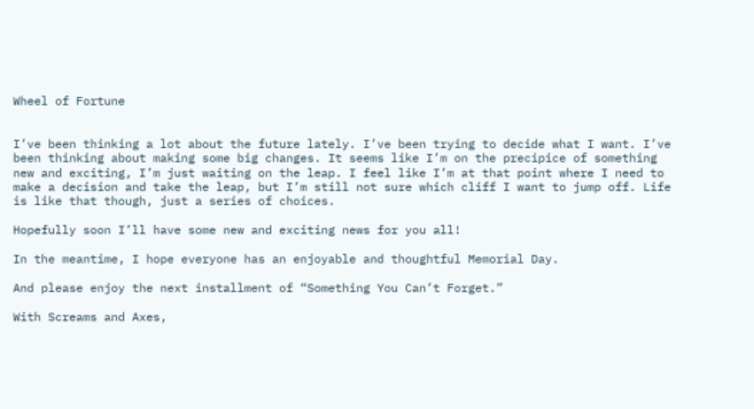Wheel of Fortune


I’ve been thinking a lot about the future lately. I’ve been trying to decide what I want. I’ve been thinking about making some big changes. It seems like I’m on the precipice of something new and exciting, I’m just waiting on the leap. I feel like I’m at that point where I need to make a decision and take the leap, but I’m still not sure which cliff I want to jump off. Life is like that though, just a series of choices.

Hopefully soon I’ll have some new and exciting news for you all!

In the meantime, I hope everyone has an enjoyable and thoughtful Memorial Day.

And please enjoy the next installment of “Something You Can’t Forget.”

With Screams and Axes,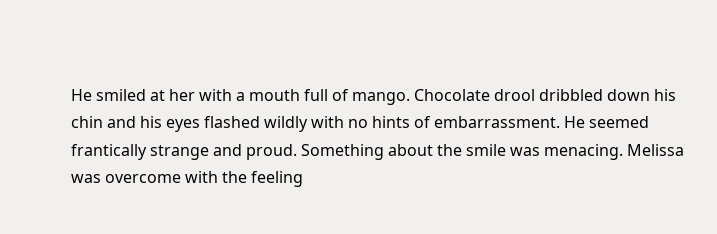He smiled at her with a mouth full of mango. Chocolate drool dribbled down his chin and his eyes flashed wildly with no hints of embarrassment. He seemed frantically strange and proud. Something about the smile was menacing. Melissa was overcome with the feeling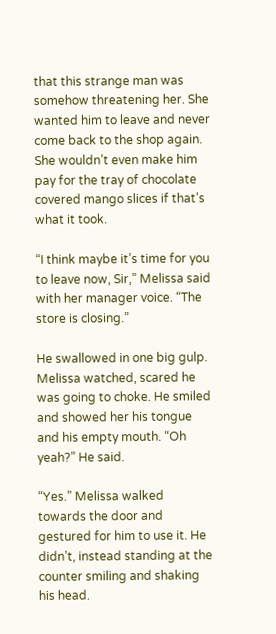that this strange man was somehow threatening her. She wanted him to leave and never come back to the shop again. She wouldn’t even make him pay for the tray of chocolate covered mango slices if that’s what it took.

“I think maybe it’s time for you to leave now, Sir,” Melissa said with her manager voice. “The store is closing.”

He swallowed in one big gulp. Melissa watched, scared he was going to choke. He smiled and showed her his tongue and his empty mouth. “Oh yeah?” He said.

“Yes.” Melissa walked towards the door and gestured for him to use it. He didn’t, instead standing at the counter smiling and shaking his head.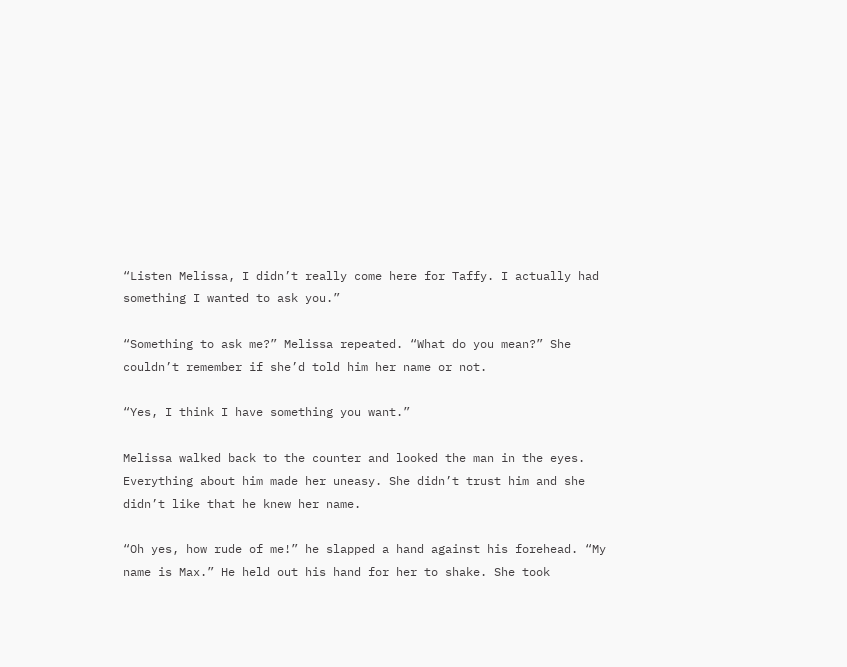“Listen Melissa, I didn’t really come here for Taffy. I actually had something I wanted to ask you.”

“Something to ask me?” Melissa repeated. “What do you mean?” She couldn’t remember if she’d told him her name or not.

“Yes, I think I have something you want.”

Melissa walked back to the counter and looked the man in the eyes. Everything about him made her uneasy. She didn’t trust him and she didn’t like that he knew her name.

“Oh yes, how rude of me!” he slapped a hand against his forehead. “My name is Max.” He held out his hand for her to shake. She took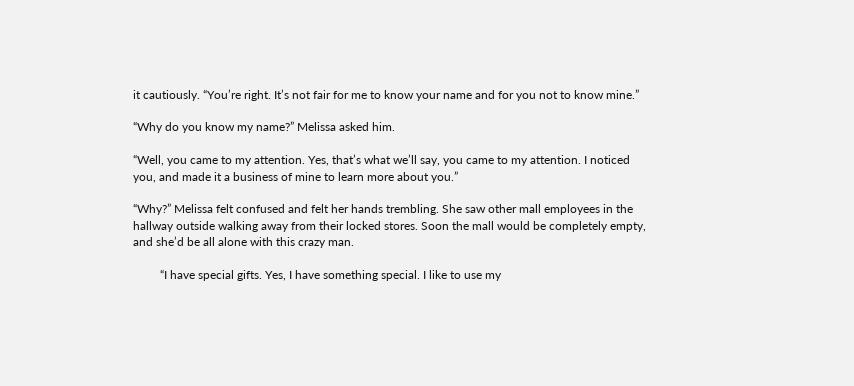it cautiously. “You’re right. It’s not fair for me to know your name and for you not to know mine.”

“Why do you know my name?” Melissa asked him.

“Well, you came to my attention. Yes, that’s what we’ll say, you came to my attention. I noticed you, and made it a business of mine to learn more about you.”

“Why?” Melissa felt confused and felt her hands trembling. She saw other mall employees in the hallway outside walking away from their locked stores. Soon the mall would be completely empty, and she’d be all alone with this crazy man.

         “I have special gifts. Yes, I have something special. I like to use my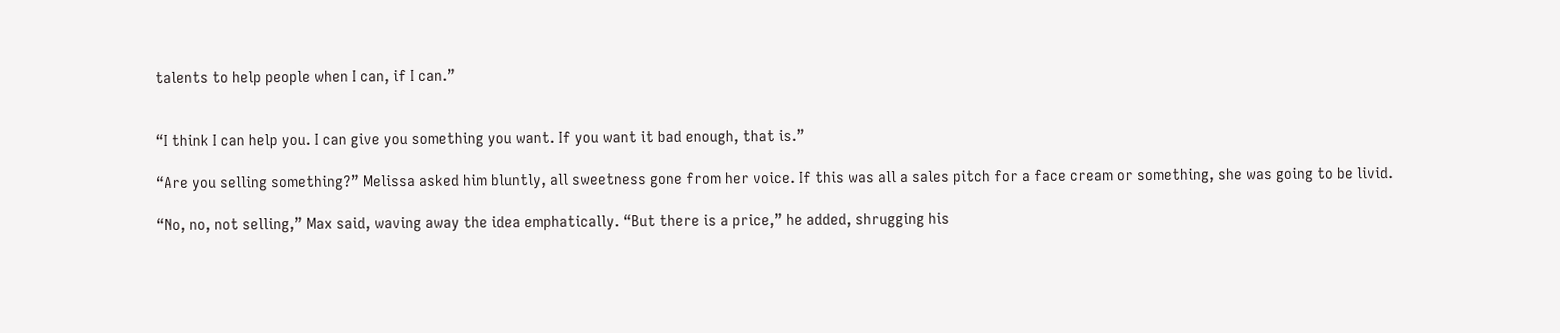talents to help people when I can, if I can.”


“I think I can help you. I can give you something you want. If you want it bad enough, that is.”

“Are you selling something?” Melissa asked him bluntly, all sweetness gone from her voice. If this was all a sales pitch for a face cream or something, she was going to be livid.

“No, no, not selling,” Max said, waving away the idea emphatically. “But there is a price,” he added, shrugging his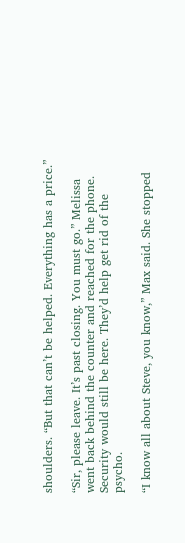shoulders. “But that can’t be helped. Everything has a price.”

“Sir, please leave. It’s past closing. You must go.” Melissa went back behind the counter and reached for the phone. Security would still be here. They’d help get rid of the psycho.

“I know all about Steve, you know,” Max said. She stopped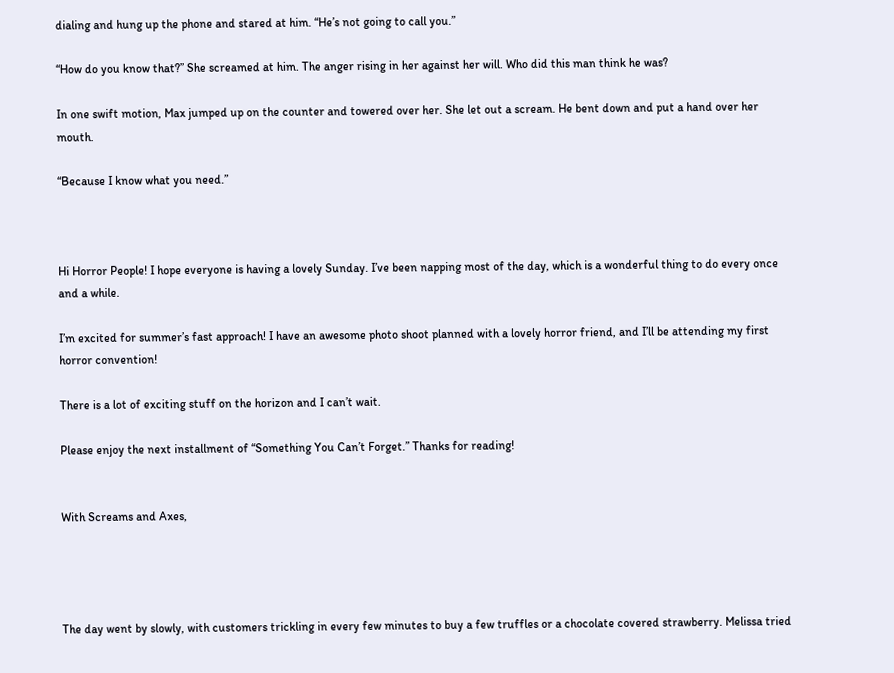dialing and hung up the phone and stared at him. “He’s not going to call you.”

“How do you know that?” She screamed at him. The anger rising in her against her will. Who did this man think he was?

In one swift motion, Max jumped up on the counter and towered over her. She let out a scream. He bent down and put a hand over her mouth.

“Because I know what you need.”



Hi Horror People! I hope everyone is having a lovely Sunday. I’ve been napping most of the day, which is a wonderful thing to do every once and a while.

I’m excited for summer’s fast approach! I have an awesome photo shoot planned with a lovely horror friend, and I’ll be attending my first horror convention!

There is a lot of exciting stuff on the horizon and I can’t wait.

Please enjoy the next installment of “Something You Can’t Forget.” Thanks for reading!


With Screams and Axes,




The day went by slowly, with customers trickling in every few minutes to buy a few truffles or a chocolate covered strawberry. Melissa tried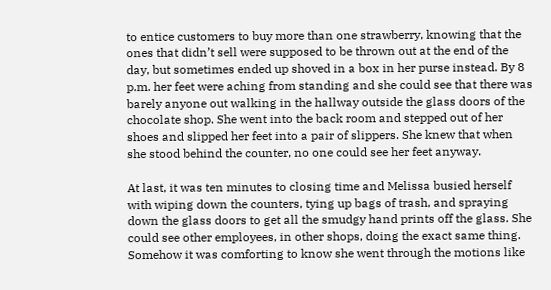to entice customers to buy more than one strawberry, knowing that the ones that didn’t sell were supposed to be thrown out at the end of the day, but sometimes ended up shoved in a box in her purse instead. By 8 p.m. her feet were aching from standing and she could see that there was barely anyone out walking in the hallway outside the glass doors of the chocolate shop. She went into the back room and stepped out of her shoes and slipped her feet into a pair of slippers. She knew that when she stood behind the counter, no one could see her feet anyway.

At last, it was ten minutes to closing time and Melissa busied herself with wiping down the counters, tying up bags of trash, and spraying down the glass doors to get all the smudgy hand prints off the glass. She could see other employees, in other shops, doing the exact same thing. Somehow it was comforting to know she went through the motions like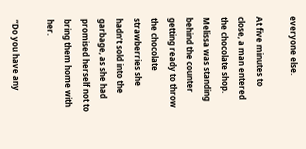everyone else.

At five minutes to close, a man entered the chocolate shop. Melissa was standing behind the counter getting ready to throw the chocolate strawberries she hadn’t sold into the garbage, as she had promised herself not to bring them home with her.

“Do you have any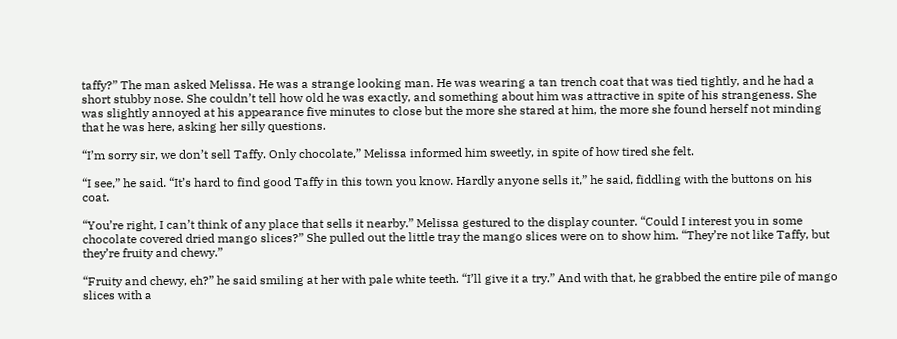taffy?” The man asked Melissa. He was a strange looking man. He was wearing a tan trench coat that was tied tightly, and he had a short stubby nose. She couldn’t tell how old he was exactly, and something about him was attractive in spite of his strangeness. She was slightly annoyed at his appearance five minutes to close but the more she stared at him, the more she found herself not minding that he was here, asking her silly questions.

“I’m sorry sir, we don’t sell Taffy. Only chocolate,” Melissa informed him sweetly, in spite of how tired she felt.

“I see,” he said. “It’s hard to find good Taffy in this town you know. Hardly anyone sells it,” he said, fiddling with the buttons on his coat.

“You’re right, I can’t think of any place that sells it nearby.” Melissa gestured to the display counter. “Could I interest you in some chocolate covered dried mango slices?” She pulled out the little tray the mango slices were on to show him. “They’re not like Taffy, but they’re fruity and chewy.”

“Fruity and chewy, eh?” he said smiling at her with pale white teeth. “I’ll give it a try.” And with that, he grabbed the entire pile of mango slices with a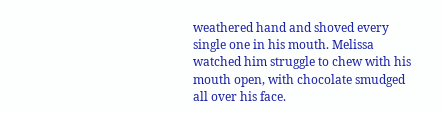weathered hand and shoved every single one in his mouth. Melissa watched him struggle to chew with his mouth open, with chocolate smudged all over his face.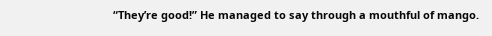“They’re good!” He managed to say through a mouthful of mango.